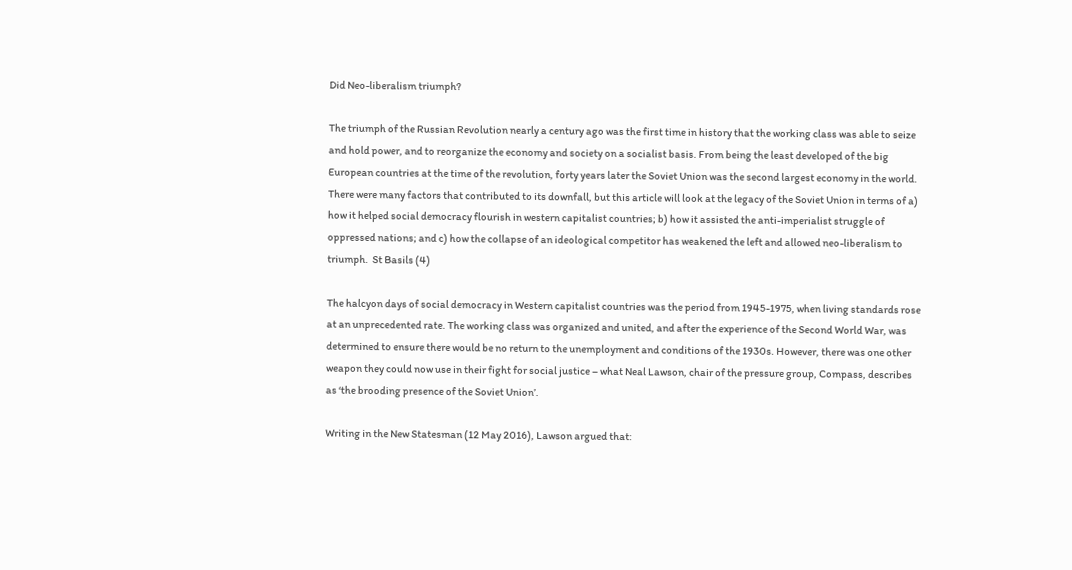Did Neo-liberalism triumph?

The triumph of the Russian Revolution nearly a century ago was the first time in history that the working class was able to seize and hold power, and to reorganize the economy and society on a socialist basis. From being the least developed of the big European countries at the time of the revolution, forty years later the Soviet Union was the second largest economy in the world. There were many factors that contributed to its downfall, but this article will look at the legacy of the Soviet Union in terms of a) how it helped social democracy flourish in western capitalist countries; b) how it assisted the anti-imperialist struggle of oppressed nations; and c) how the collapse of an ideological competitor has weakened the left and allowed neo-liberalism to triumph.  St Basils (4)

The halcyon days of social democracy in Western capitalist countries was the period from 1945-1975, when living standards rose at an unprecedented rate. The working class was organized and united, and after the experience of the Second World War, was determined to ensure there would be no return to the unemployment and conditions of the 1930s. However, there was one other weapon they could now use in their fight for social justice – what Neal Lawson, chair of the pressure group, Compass, describes as ‘the brooding presence of the Soviet Union’.

Writing in the New Statesman (12 May 2016), Lawson argued that: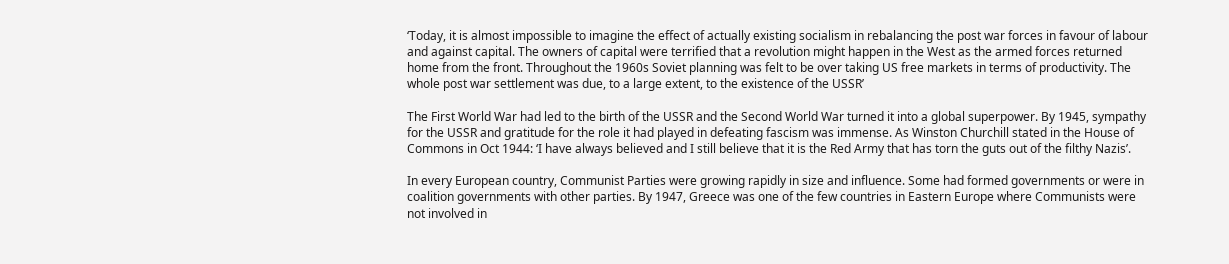‘Today, it is almost impossible to imagine the effect of actually existing socialism in rebalancing the post war forces in favour of labour and against capital. The owners of capital were terrified that a revolution might happen in the West as the armed forces returned home from the front. Throughout the 1960s Soviet planning was felt to be over taking US free markets in terms of productivity. The whole post war settlement was due, to a large extent, to the existence of the USSR’

The First World War had led to the birth of the USSR and the Second World War turned it into a global superpower. By 1945, sympathy for the USSR and gratitude for the role it had played in defeating fascism was immense. As Winston Churchill stated in the House of Commons in Oct 1944: ‘I have always believed and I still believe that it is the Red Army that has torn the guts out of the filthy Nazis’.

In every European country, Communist Parties were growing rapidly in size and influence. Some had formed governments or were in coalition governments with other parties. By 1947, Greece was one of the few countries in Eastern Europe where Communists were not involved in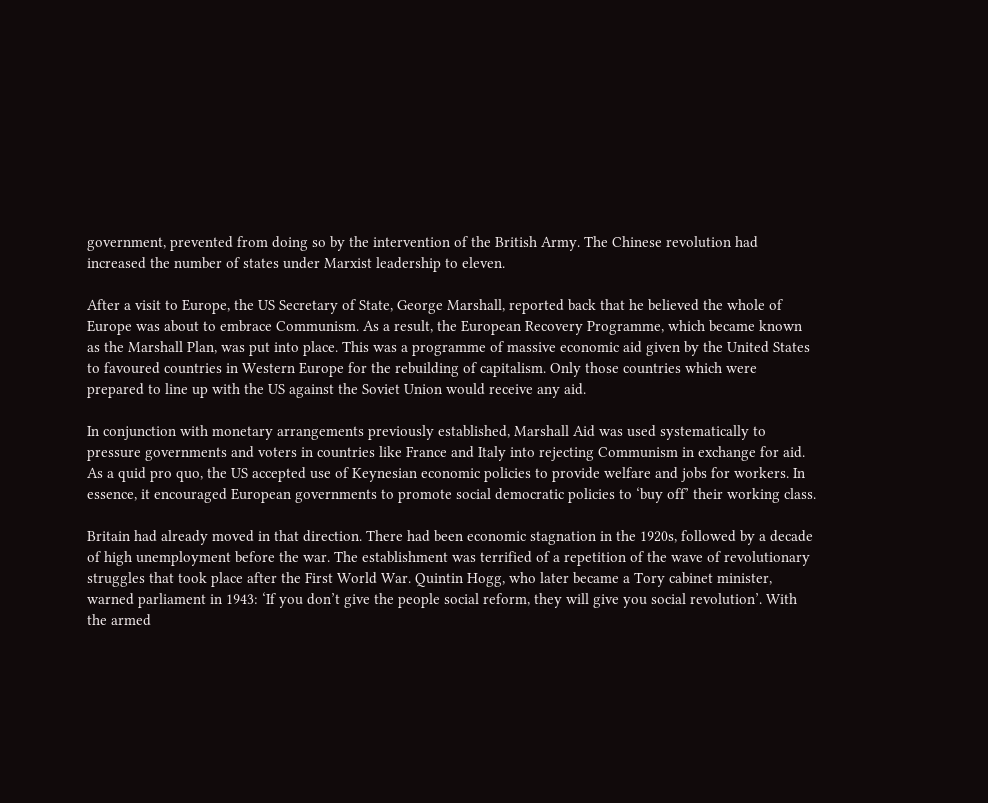government, prevented from doing so by the intervention of the British Army. The Chinese revolution had increased the number of states under Marxist leadership to eleven.

After a visit to Europe, the US Secretary of State, George Marshall, reported back that he believed the whole of Europe was about to embrace Communism. As a result, the European Recovery Programme, which became known as the Marshall Plan, was put into place. This was a programme of massive economic aid given by the United States to favoured countries in Western Europe for the rebuilding of capitalism. Only those countries which were prepared to line up with the US against the Soviet Union would receive any aid.

In conjunction with monetary arrangements previously established, Marshall Aid was used systematically to pressure governments and voters in countries like France and Italy into rejecting Communism in exchange for aid. As a quid pro quo, the US accepted use of Keynesian economic policies to provide welfare and jobs for workers. In essence, it encouraged European governments to promote social democratic policies to ‘buy off’ their working class.

Britain had already moved in that direction. There had been economic stagnation in the 1920s, followed by a decade of high unemployment before the war. The establishment was terrified of a repetition of the wave of revolutionary struggles that took place after the First World War. Quintin Hogg, who later became a Tory cabinet minister, warned parliament in 1943: ‘If you don’t give the people social reform, they will give you social revolution’. With the armed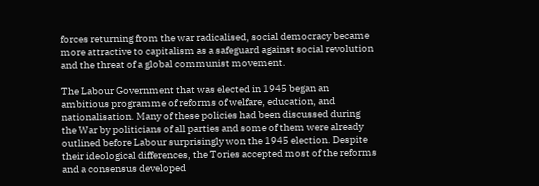forces returning from the war radicalised, social democracy became more attractive to capitalism as a safeguard against social revolution and the threat of a global communist movement.

The Labour Government that was elected in 1945 began an ambitious programme of reforms of welfare, education, and nationalisation. Many of these policies had been discussed during the War by politicians of all parties and some of them were already outlined before Labour surprisingly won the 1945 election. Despite their ideological differences, the Tories accepted most of the reforms and a consensus developed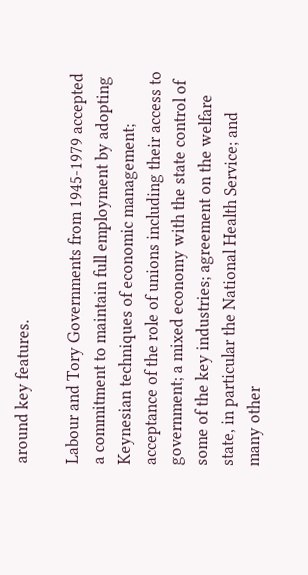around key features.

Labour and Tory Governments from 1945-1979 accepted a commitment to maintain full employment by adopting Keynesian techniques of economic management; acceptance of the role of unions including their access to government; a mixed economy with the state control of some of the key industries; agreement on the welfare state, in particular the National Health Service; and many other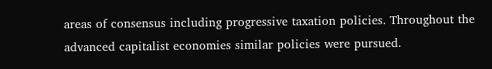areas of consensus including progressive taxation policies. Throughout the advanced capitalist economies similar policies were pursued.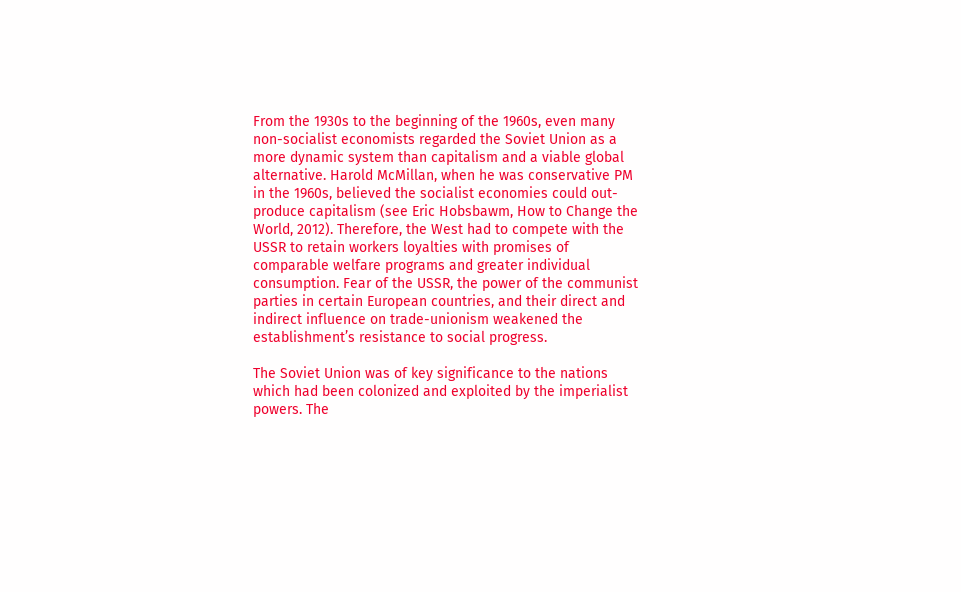From the 1930s to the beginning of the 1960s, even many non-socialist economists regarded the Soviet Union as a more dynamic system than capitalism and a viable global alternative. Harold McMillan, when he was conservative PM in the 1960s, believed the socialist economies could out-produce capitalism (see Eric Hobsbawm, How to Change the World, 2012). Therefore, the West had to compete with the USSR to retain workers loyalties with promises of comparable welfare programs and greater individual consumption. Fear of the USSR, the power of the communist parties in certain European countries, and their direct and indirect influence on trade-unionism weakened the establishment’s resistance to social progress.

The Soviet Union was of key significance to the nations which had been colonized and exploited by the imperialist powers. The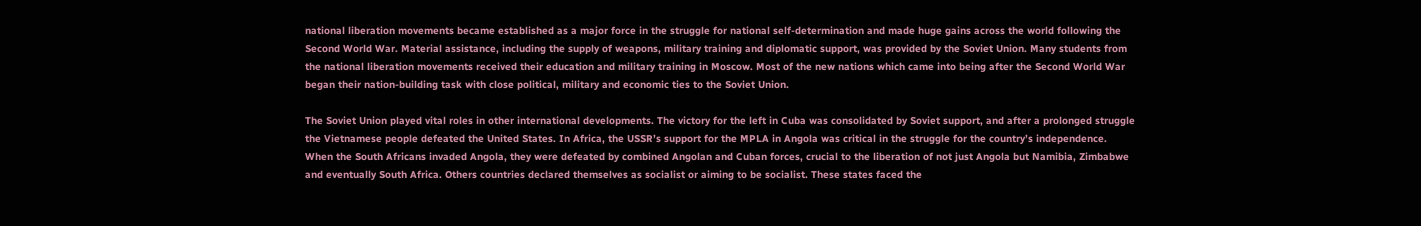national liberation movements became established as a major force in the struggle for national self-determination and made huge gains across the world following the Second World War. Material assistance, including the supply of weapons, military training and diplomatic support, was provided by the Soviet Union. Many students from the national liberation movements received their education and military training in Moscow. Most of the new nations which came into being after the Second World War began their nation-building task with close political, military and economic ties to the Soviet Union.

The Soviet Union played vital roles in other international developments. The victory for the left in Cuba was consolidated by Soviet support, and after a prolonged struggle the Vietnamese people defeated the United States. In Africa, the USSR’s support for the MPLA in Angola was critical in the struggle for the country’s independence. When the South Africans invaded Angola, they were defeated by combined Angolan and Cuban forces, crucial to the liberation of not just Angola but Namibia, Zimbabwe and eventually South Africa. Others countries declared themselves as socialist or aiming to be socialist. These states faced the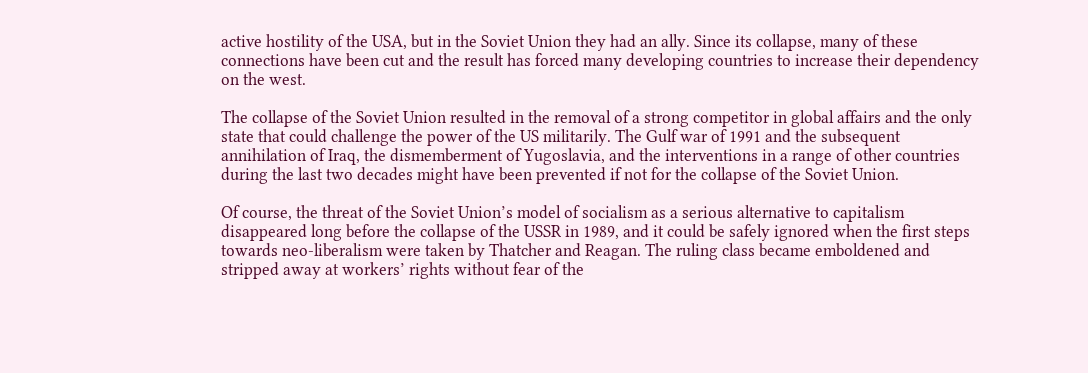active hostility of the USA, but in the Soviet Union they had an ally. Since its collapse, many of these connections have been cut and the result has forced many developing countries to increase their dependency on the west.

The collapse of the Soviet Union resulted in the removal of a strong competitor in global affairs and the only state that could challenge the power of the US militarily. The Gulf war of 1991 and the subsequent annihilation of Iraq, the dismemberment of Yugoslavia, and the interventions in a range of other countries during the last two decades might have been prevented if not for the collapse of the Soviet Union.

Of course, the threat of the Soviet Union’s model of socialism as a serious alternative to capitalism disappeared long before the collapse of the USSR in 1989, and it could be safely ignored when the first steps towards neo-liberalism were taken by Thatcher and Reagan. The ruling class became emboldened and stripped away at workers’ rights without fear of the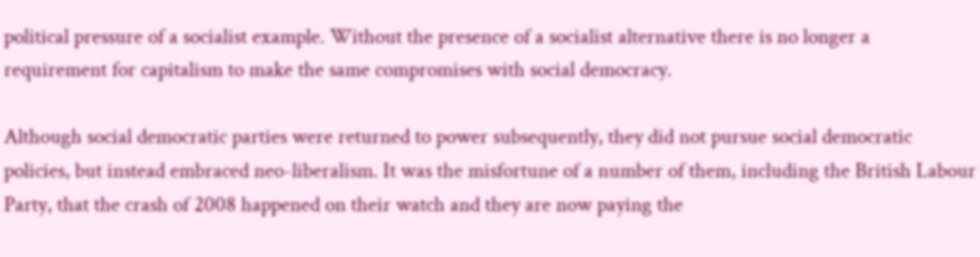political pressure of a socialist example. Without the presence of a socialist alternative there is no longer a requirement for capitalism to make the same compromises with social democracy.

Although social democratic parties were returned to power subsequently, they did not pursue social democratic policies, but instead embraced neo-liberalism. It was the misfortune of a number of them, including the British Labour Party, that the crash of 2008 happened on their watch and they are now paying the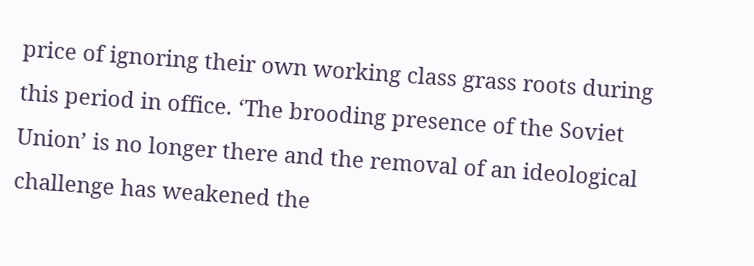price of ignoring their own working class grass roots during this period in office. ‘The brooding presence of the Soviet Union’ is no longer there and the removal of an ideological challenge has weakened the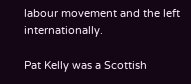labour movement and the left internationally.

Pat Kelly was a Scottish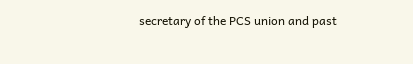secretary of the PCS union and past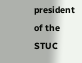president of the STUC